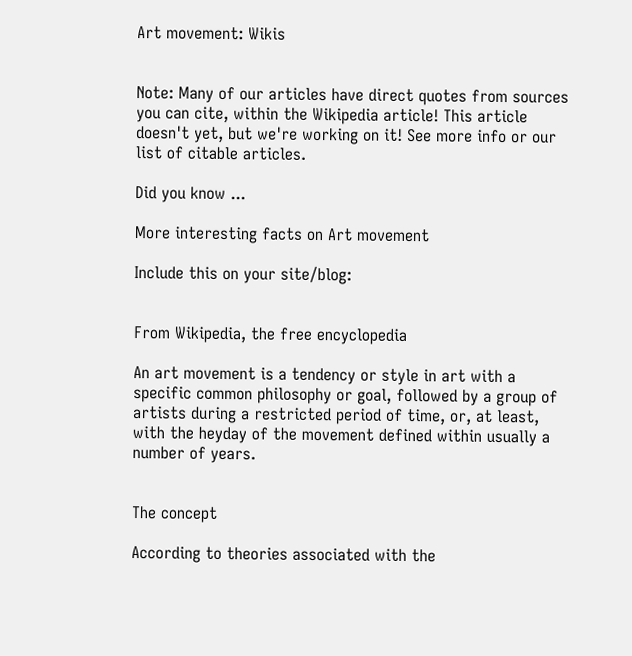Art movement: Wikis


Note: Many of our articles have direct quotes from sources you can cite, within the Wikipedia article! This article doesn't yet, but we're working on it! See more info or our list of citable articles.

Did you know ...

More interesting facts on Art movement

Include this on your site/blog:


From Wikipedia, the free encyclopedia

An art movement is a tendency or style in art with a specific common philosophy or goal, followed by a group of artists during a restricted period of time, or, at least, with the heyday of the movement defined within usually a number of years.


The concept

According to theories associated with the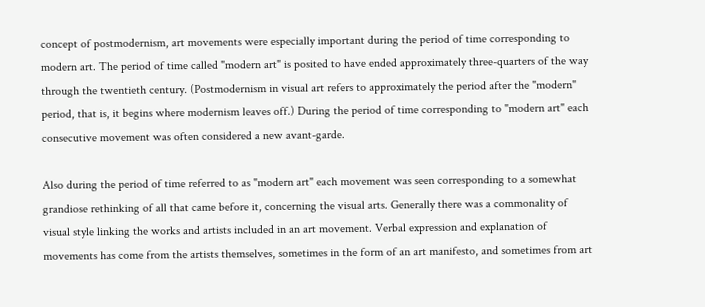concept of postmodernism, art movements were especially important during the period of time corresponding to modern art. The period of time called "modern art" is posited to have ended approximately three-quarters of the way through the twentieth century. (Postmodernism in visual art refers to approximately the period after the "modern" period, that is, it begins where modernism leaves off.) During the period of time corresponding to "modern art" each consecutive movement was often considered a new avant-garde.

Also during the period of time referred to as "modern art" each movement was seen corresponding to a somewhat grandiose rethinking of all that came before it, concerning the visual arts. Generally there was a commonality of visual style linking the works and artists included in an art movement. Verbal expression and explanation of movements has come from the artists themselves, sometimes in the form of an art manifesto, and sometimes from art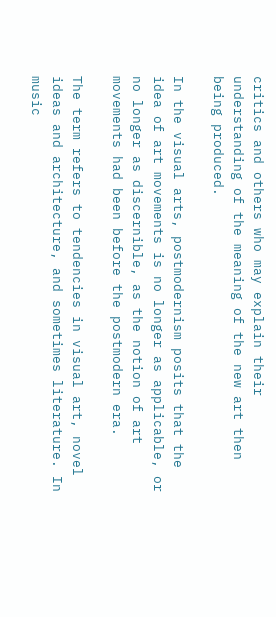critics and others who may explain their understanding of the meaning of the new art then being produced.

In the visual arts, postmodernism posits that the idea of art movements is no longer as applicable, or no longer as discernible, as the notion of art movements had been before the postmodern era.

The term refers to tendencies in visual art, novel ideas and architecture, and sometimes literature. In music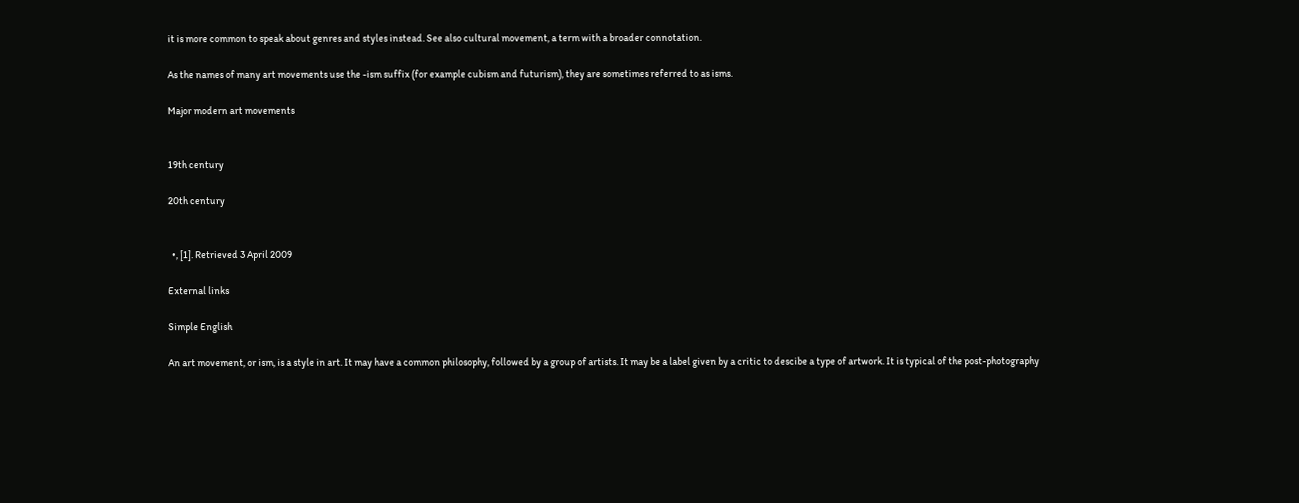it is more common to speak about genres and styles instead. See also cultural movement, a term with a broader connotation.

As the names of many art movements use the -ism suffix (for example cubism and futurism), they are sometimes referred to as isms.

Major modern art movements


19th century

20th century


  •, [1]. Retrieved 3 April 2009

External links

Simple English

An art movement, or ism, is a style in art. It may have a common philosophy, followed by a group of artists. It may be a label given by a critic to descibe a type of artwork. It is typical of the post-photography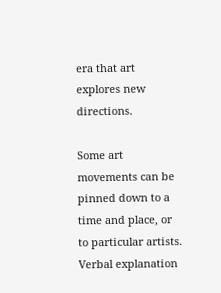era that art explores new directions.

Some art movements can be pinned down to a time and place, or to particular artists. Verbal explanation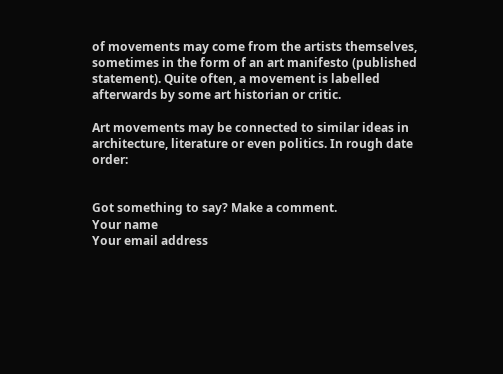of movements may come from the artists themselves, sometimes in the form of an art manifesto (published statement). Quite often, a movement is labelled afterwards by some art historian or critic.

Art movements may be connected to similar ideas in architecture, literature or even politics. In rough date order:


Got something to say? Make a comment.
Your name
Your email address